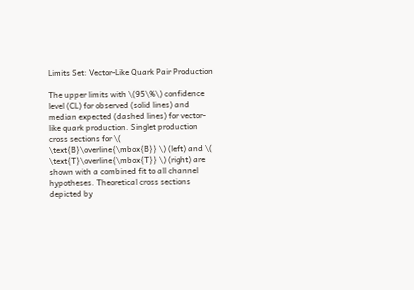Limits Set: Vector-Like Quark Pair Production

The upper limits with \(95\%\) confidence level (CL) for observed (solid lines) and median expected (dashed lines) for vector-like quark production. Singlet production cross sections for \( \text{B}\overline{\mbox{B}} \) (left) and \( \text{T}\overline{\mbox{T}} \) (right) are shown with a combined fit to all channel hypotheses. Theoretical cross sections depicted by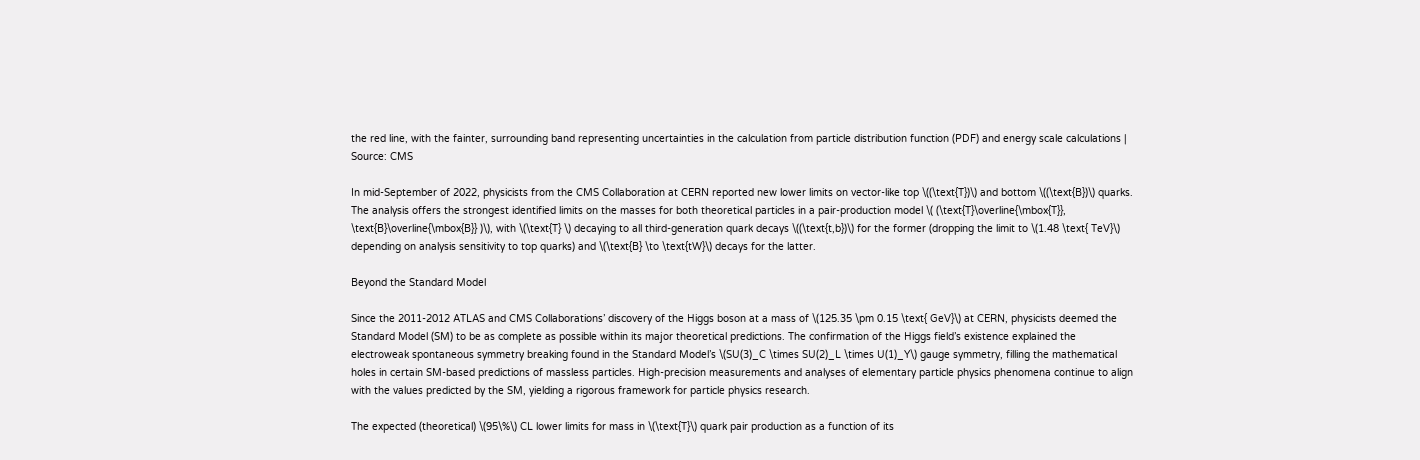the red line, with the fainter, surrounding band representing uncertainties in the calculation from particle distribution function (PDF) and energy scale calculations | Source: CMS

In mid-September of 2022, physicists from the CMS Collaboration at CERN reported new lower limits on vector-like top \((\text{T})\) and bottom \((\text{B})\) quarks. The analysis offers the strongest identified limits on the masses for both theoretical particles in a pair-production model \( (\text{T}\overline{\mbox{T}}, \text{B}\overline{\mbox{B}} )\), with \(\text{T} \) decaying to all third-generation quark decays \((\text{t,b})\) for the former (dropping the limit to \(1.48 \text{ TeV}\) depending on analysis sensitivity to top quarks) and \(\text{B} \to \text{tW}\) decays for the latter.

Beyond the Standard Model

Since the 2011-2012 ATLAS and CMS Collaborations’ discovery of the Higgs boson at a mass of \(125.35 \pm 0.15 \text{ GeV}\) at CERN, physicists deemed the Standard Model (SM) to be as complete as possible within its major theoretical predictions. The confirmation of the Higgs field’s existence explained the electroweak spontaneous symmetry breaking found in the Standard Model’s \(SU(3)_C \times SU(2)_L \times U(1)_Y\) gauge symmetry, filling the mathematical holes in certain SM-based predictions of massless particles. High-precision measurements and analyses of elementary particle physics phenomena continue to align with the values predicted by the SM, yielding a rigorous framework for particle physics research.

The expected (theoretical) \(95\%\) CL lower limits for mass in \(\text{T}\) quark pair production as a function of its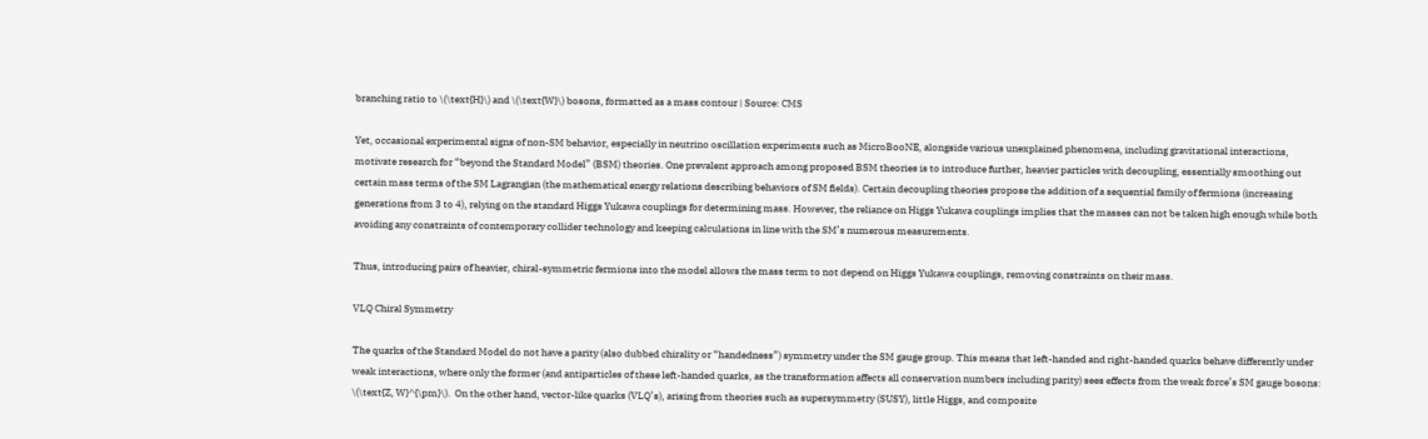branching ratio to \(\text{H}\) and \(\text{W}\) bosons, formatted as a mass contour | Source: CMS

Yet, occasional experimental signs of non-SM behavior, especially in neutrino oscillation experiments such as MicroBooNE, alongside various unexplained phenomena, including gravitational interactions, motivate research for “beyond the Standard Model” (BSM) theories. One prevalent approach among proposed BSM theories is to introduce further, heavier particles with decoupling, essentially smoothing out certain mass terms of the SM Lagrangian (the mathematical energy relations describing behaviors of SM fields). Certain decoupling theories propose the addition of a sequential family of fermions (increasing generations from 3 to 4), relying on the standard Higgs Yukawa couplings for determining mass. However, the reliance on Higgs Yukawa couplings implies that the masses can not be taken high enough while both avoiding any constraints of contemporary collider technology and keeping calculations in line with the SM’s numerous measurements.

Thus, introducing pairs of heavier, chiral-symmetric fermions into the model allows the mass term to not depend on Higgs Yukawa couplings, removing constraints on their mass.

VLQ Chiral Symmetry

The quarks of the Standard Model do not have a parity (also dubbed chirality or “handedness”) symmetry under the SM gauge group. This means that left-handed and right-handed quarks behave differently under weak interactions, where only the former (and antiparticles of these left-handed quarks, as the transformation affects all conservation numbers including parity) sees effects from the weak force’s SM gauge bosons: \(\text{Z, W}^{\pm}\).  On the other hand, vector-like quarks (VLQ’s), arising from theories such as supersymmetry (SUSY), little Higgs, and composite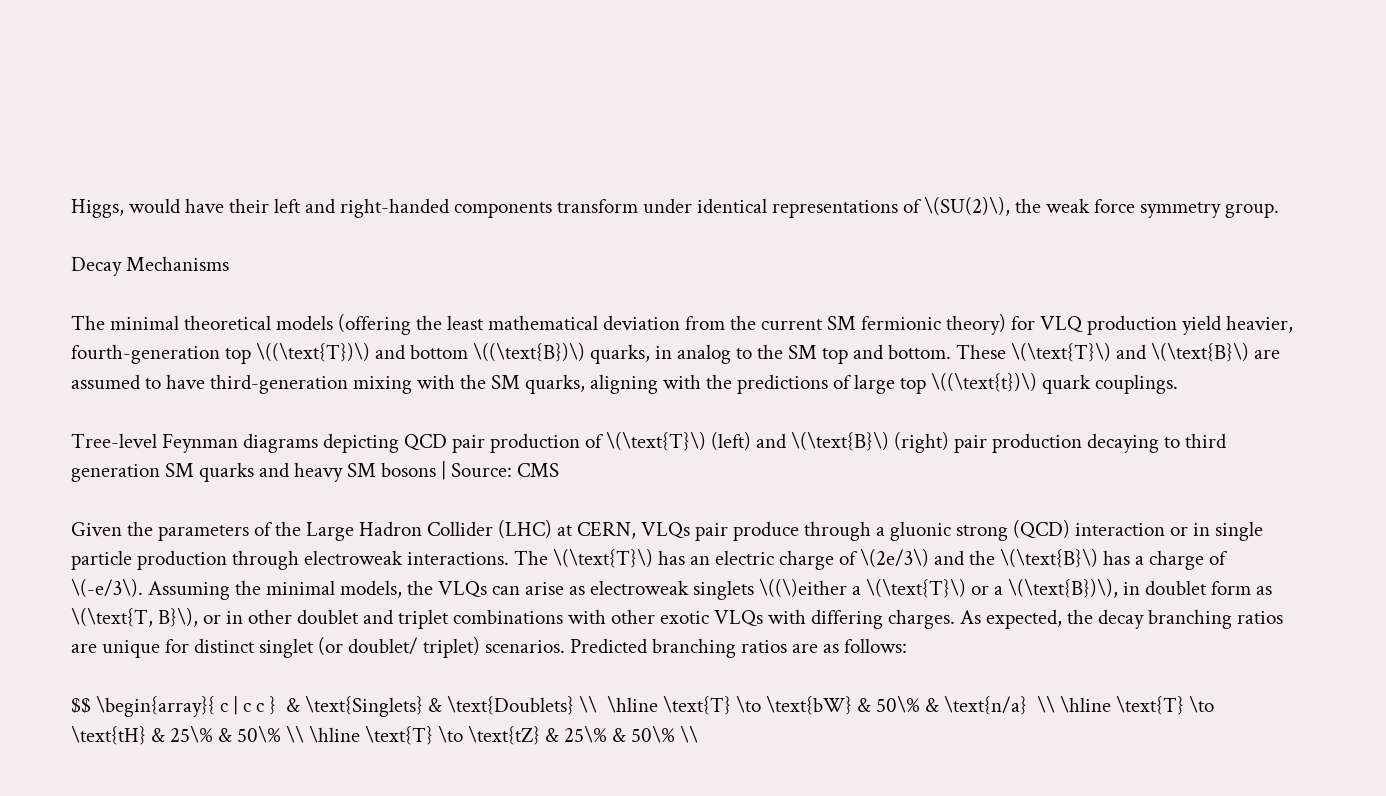Higgs, would have their left and right-handed components transform under identical representations of \(SU(2)\), the weak force symmetry group.

Decay Mechanisms

The minimal theoretical models (offering the least mathematical deviation from the current SM fermionic theory) for VLQ production yield heavier, fourth-generation top \((\text{T})\) and bottom \((\text{B})\) quarks, in analog to the SM top and bottom. These \(\text{T}\) and \(\text{B}\) are assumed to have third-generation mixing with the SM quarks, aligning with the predictions of large top \((\text{t})\) quark couplings.

Tree-level Feynman diagrams depicting QCD pair production of \(\text{T}\) (left) and \(\text{B}\) (right) pair production decaying to third generation SM quarks and heavy SM bosons | Source: CMS

Given the parameters of the Large Hadron Collider (LHC) at CERN, VLQs pair produce through a gluonic strong (QCD) interaction or in single particle production through electroweak interactions. The \(\text{T}\) has an electric charge of \(2e/3\) and the \(\text{B}\) has a charge of \(-e/3\). Assuming the minimal models, the VLQs can arise as electroweak singlets \((\)either a \(\text{T}\) or a \(\text{B})\), in doublet form as \(\text{T, B}\), or in other doublet and triplet combinations with other exotic VLQs with differing charges. As expected, the decay branching ratios are unique for distinct singlet (or doublet/ triplet) scenarios. Predicted branching ratios are as follows:

$$ \begin{array}{ c | c c }  & \text{Singlets} & \text{Doublets} \\  \hline \text{T} \to \text{bW} & 50\% & \text{n/a}  \\ \hline \text{T} \to \text{tH} & 25\% & 50\% \\ \hline \text{T} \to \text{tZ} & 25\% & 50\% \\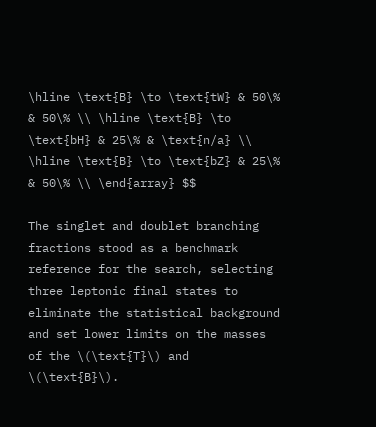\hline \text{B} \to \text{tW} & 50\% & 50\% \\ \hline \text{B} \to \text{bH} & 25\% & \text{n/a} \\ \hline \text{B} \to \text{bZ} & 25\% & 50\% \\ \end{array} $$

The singlet and doublet branching fractions stood as a benchmark reference for the search, selecting three leptonic final states to eliminate the statistical background and set lower limits on the masses of the \(\text{T}\) and \(\text{B}\).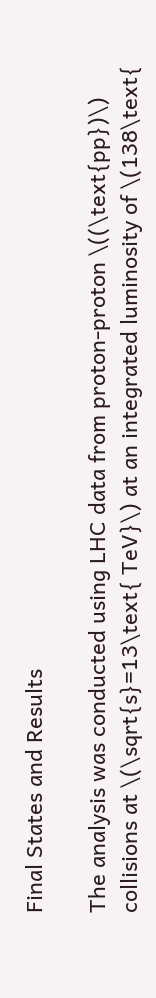Final States and Results

The analysis was conducted using LHC data from proton-proton \((\text{pp})\) collisions at \(\sqrt{s}=13\text{ TeV}\) at an integrated luminosity of \(138\text{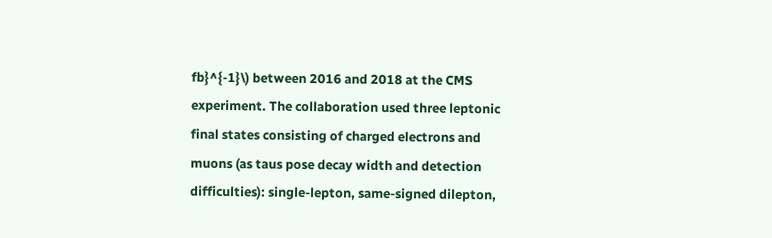fb}^{-1}\) between 2016 and 2018 at the CMS experiment. The collaboration used three leptonic final states consisting of charged electrons and muons (as taus pose decay width and detection difficulties): single-lepton, same-signed dilepton,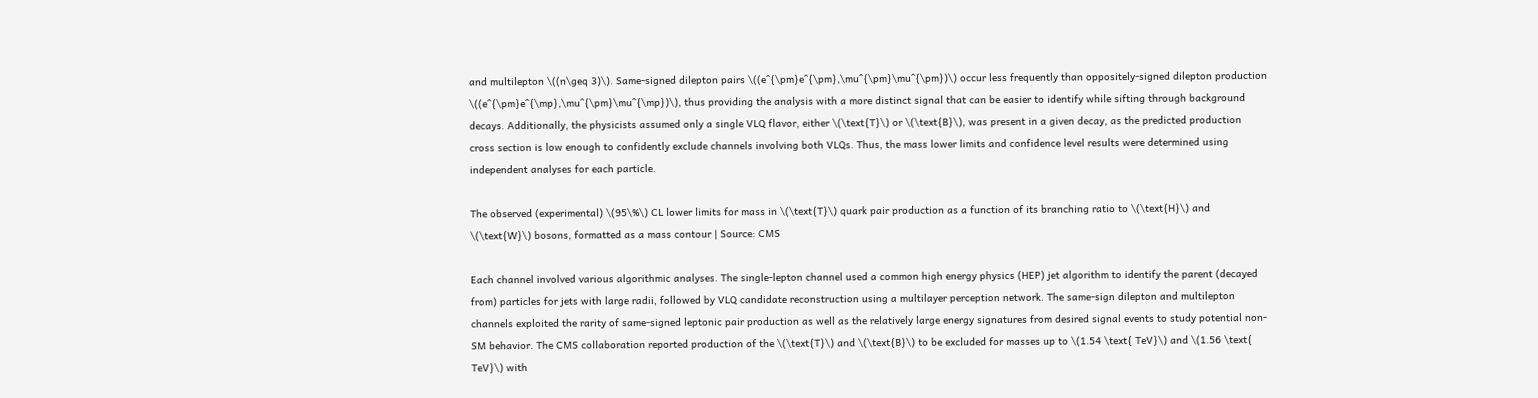and multilepton \((n\geq 3)\). Same-signed dilepton pairs \((e^{\pm}e^{\pm},\mu^{\pm}\mu^{\pm})\) occur less frequently than oppositely-signed dilepton production \((e^{\pm}e^{\mp},\mu^{\pm}\mu^{\mp})\), thus providing the analysis with a more distinct signal that can be easier to identify while sifting through background decays. Additionally, the physicists assumed only a single VLQ flavor, either \(\text{T}\) or \(\text{B}\), was present in a given decay, as the predicted production cross section is low enough to confidently exclude channels involving both VLQs. Thus, the mass lower limits and confidence level results were determined using independent analyses for each particle.

The observed (experimental) \(95\%\) CL lower limits for mass in \(\text{T}\) quark pair production as a function of its branching ratio to \(\text{H}\) and \(\text{W}\) bosons, formatted as a mass contour | Source: CMS

Each channel involved various algorithmic analyses. The single-lepton channel used a common high energy physics (HEP) jet algorithm to identify the parent (decayed from) particles for jets with large radii, followed by VLQ candidate reconstruction using a multilayer perception network. The same-sign dilepton and multilepton channels exploited the rarity of same-signed leptonic pair production as well as the relatively large energy signatures from desired signal events to study potential non-SM behavior. The CMS collaboration reported production of the \(\text{T}\) and \(\text{B}\) to be excluded for masses up to \(1.54 \text{ TeV}\) and \(1.56 \text{ TeV}\) with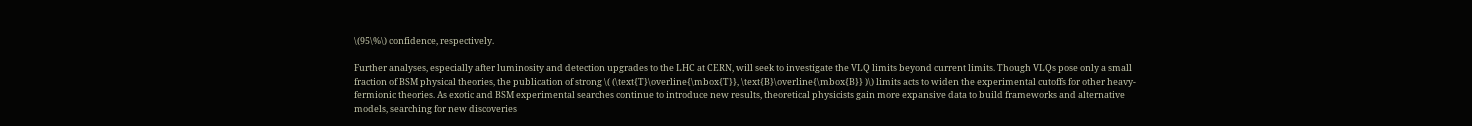\(95\%\) confidence, respectively.

Further analyses, especially after luminosity and detection upgrades to the LHC at CERN, will seek to investigate the VLQ limits beyond current limits. Though VLQs pose only a small fraction of BSM physical theories, the publication of strong \( (\text{T}\overline{\mbox{T}}, \text{B}\overline{\mbox{B}} )\) limits acts to widen the experimental cutoffs for other heavy-fermionic theories. As exotic and BSM experimental searches continue to introduce new results, theoretical physicists gain more expansive data to build frameworks and alternative models, searching for new discoveries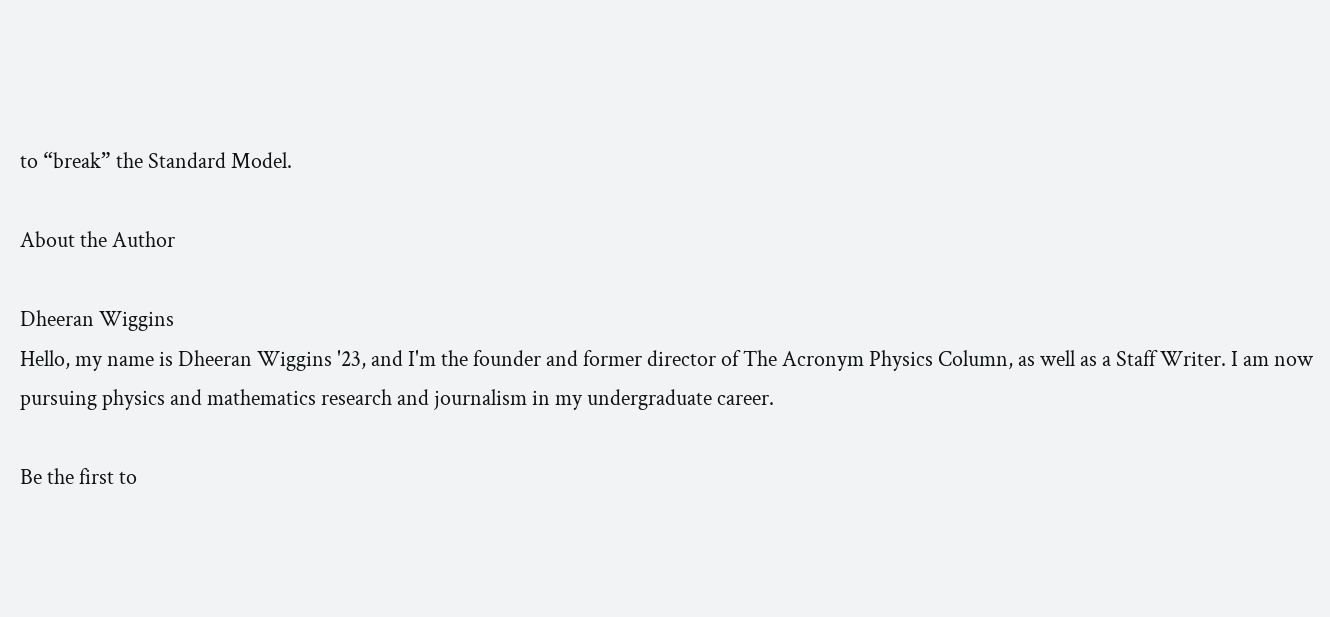to “break” the Standard Model.

About the Author

Dheeran Wiggins
Hello, my name is Dheeran Wiggins '23, and I'm the founder and former director of The Acronym Physics Column, as well as a Staff Writer. I am now pursuing physics and mathematics research and journalism in my undergraduate career.

Be the first to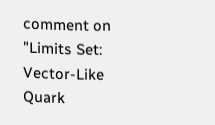comment on "Limits Set: Vector-Like Quark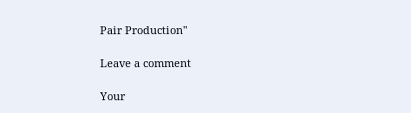Pair Production"

Leave a comment

Your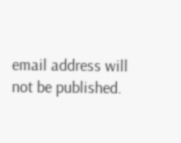email address will not be published.